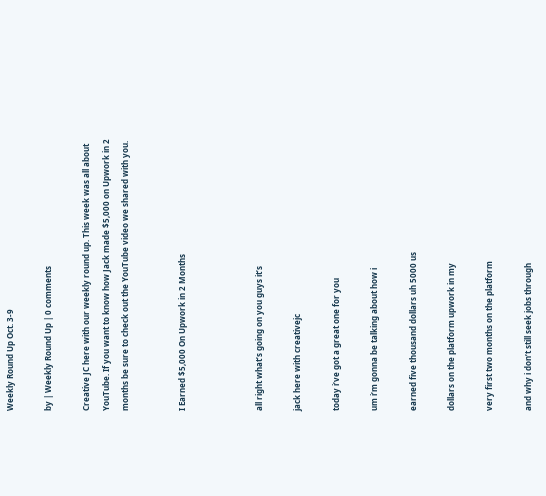Weekly Round Up Oct. 3-9

by | Weekly Round Up | 0 comments

Creative JC here with our weekly round up. This week was all about YouTube. If you want to know how Jack made $5,000 on Upwork in 2 months be sure to check out the YouTube video we shared with you.


I Earned $5,000 On Upwork in 2 Months



all right what’s going on you guys it’s

jack here with creativejc

today i’ve got a great one for you

um i’m gonna be talking about how i

earned five thousand dollars uh 5000 us

dollars on the platform upwork in my

very first two months on the platform

and why i don’t still seek jobs through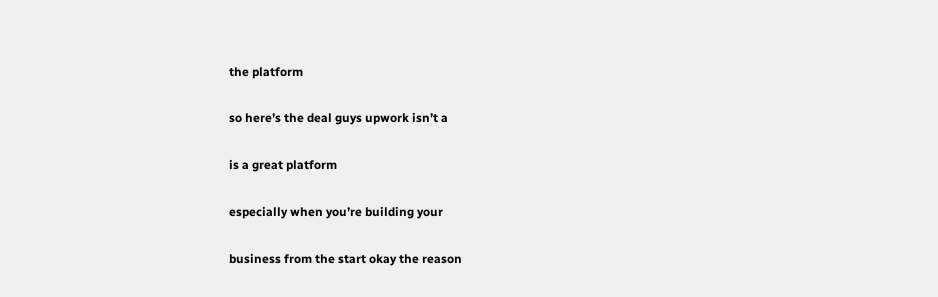the platform

so here’s the deal guys upwork isn’t a

is a great platform

especially when you’re building your

business from the start okay the reason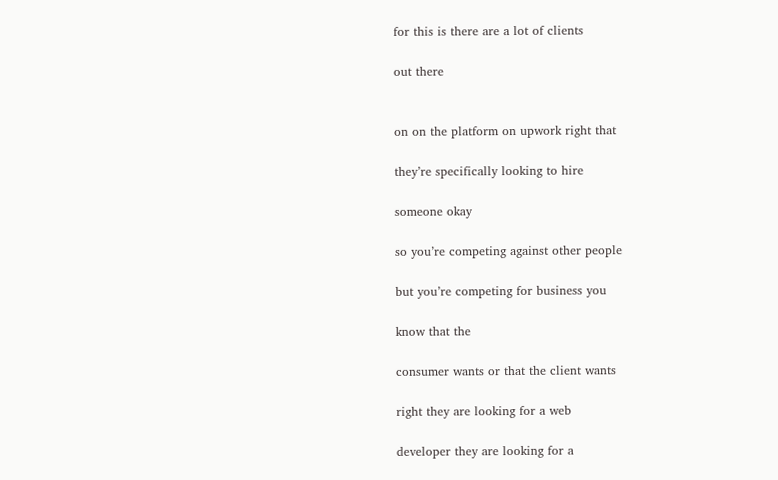for this is there are a lot of clients

out there


on on the platform on upwork right that

they’re specifically looking to hire

someone okay

so you’re competing against other people

but you’re competing for business you

know that the

consumer wants or that the client wants

right they are looking for a web

developer they are looking for a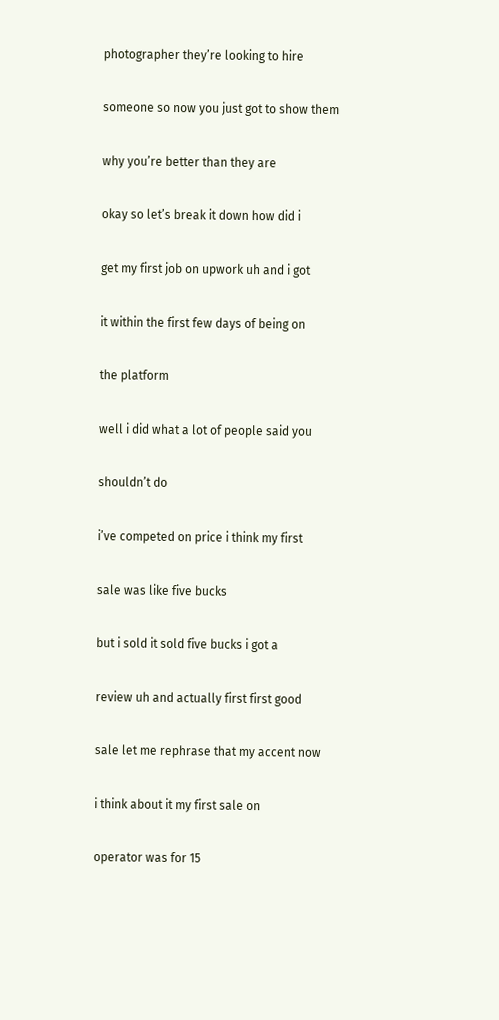photographer they’re looking to hire

someone so now you just got to show them

why you’re better than they are

okay so let’s break it down how did i

get my first job on upwork uh and i got

it within the first few days of being on

the platform

well i did what a lot of people said you

shouldn’t do

i’ve competed on price i think my first

sale was like five bucks

but i sold it sold five bucks i got a

review uh and actually first first good

sale let me rephrase that my accent now

i think about it my first sale on

operator was for 15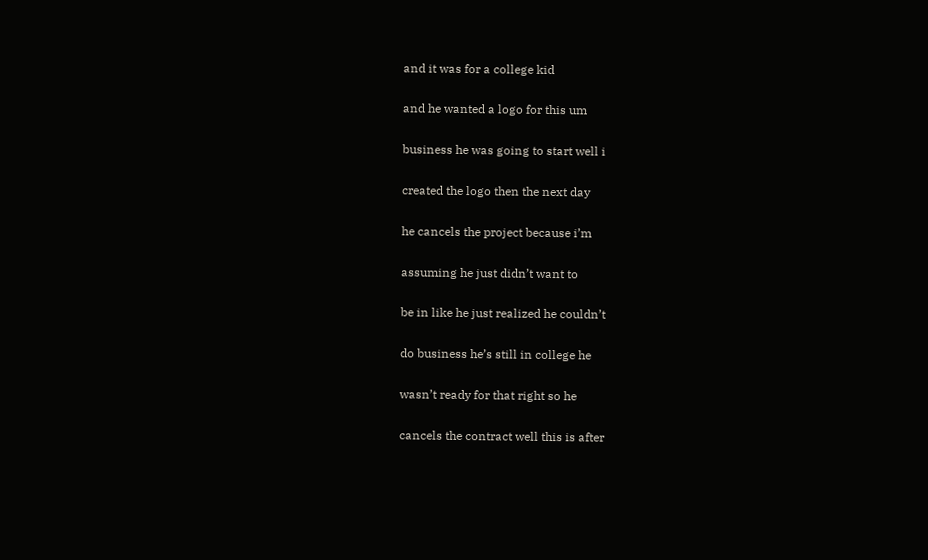and it was for a college kid

and he wanted a logo for this um

business he was going to start well i

created the logo then the next day

he cancels the project because i’m

assuming he just didn’t want to

be in like he just realized he couldn’t

do business he’s still in college he

wasn’t ready for that right so he

cancels the contract well this is after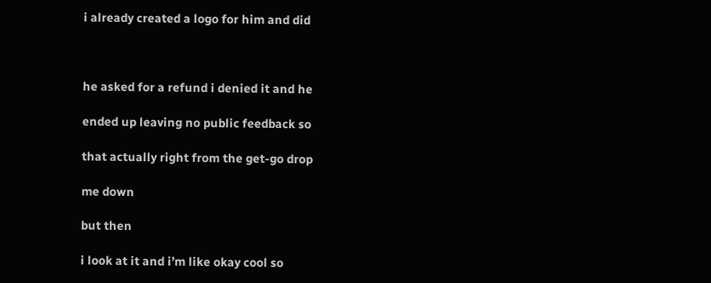i already created a logo for him and did



he asked for a refund i denied it and he

ended up leaving no public feedback so

that actually right from the get-go drop

me down

but then

i look at it and i’m like okay cool so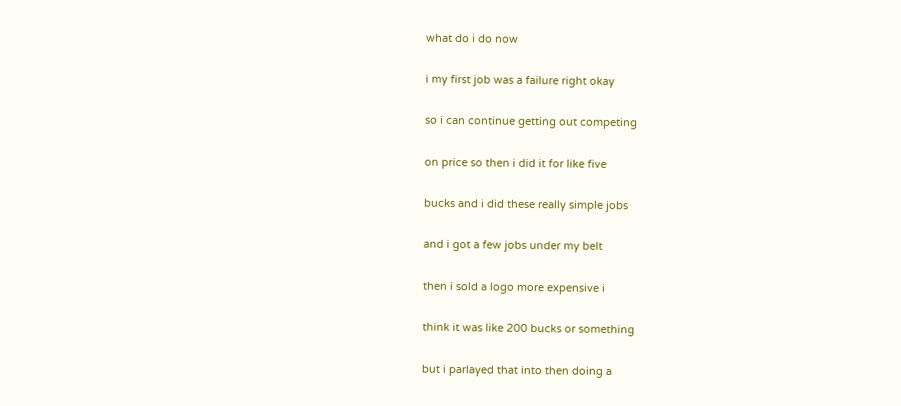what do i do now

i my first job was a failure right okay

so i can continue getting out competing

on price so then i did it for like five

bucks and i did these really simple jobs

and i got a few jobs under my belt

then i sold a logo more expensive i

think it was like 200 bucks or something

but i parlayed that into then doing a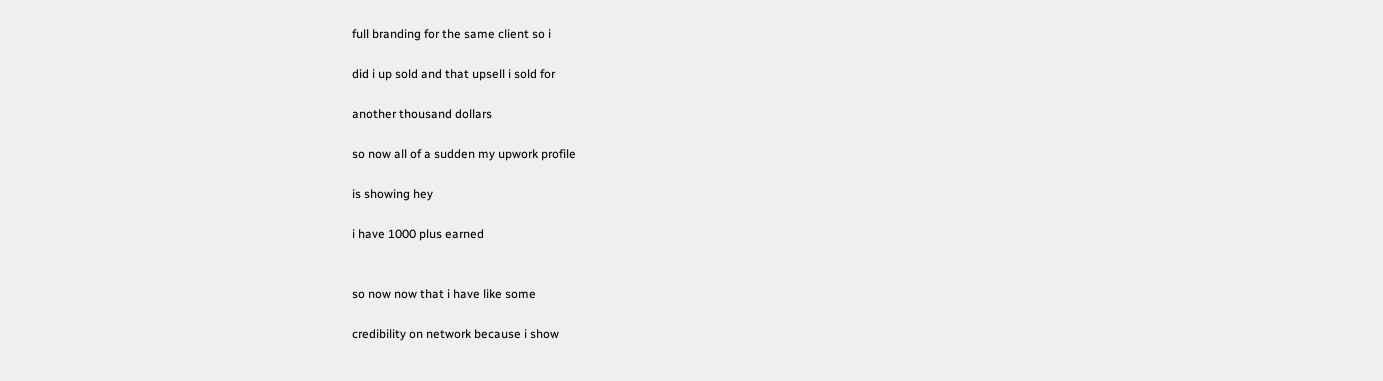full branding for the same client so i

did i up sold and that upsell i sold for

another thousand dollars

so now all of a sudden my upwork profile

is showing hey

i have 1000 plus earned


so now now that i have like some

credibility on network because i show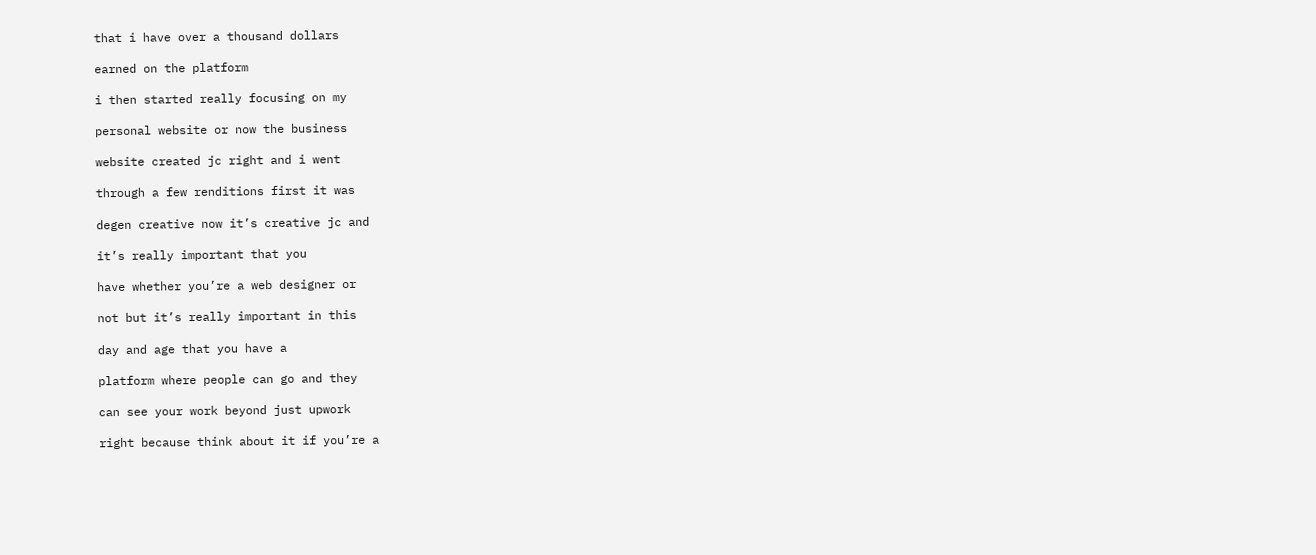that i have over a thousand dollars

earned on the platform

i then started really focusing on my

personal website or now the business

website created jc right and i went

through a few renditions first it was

degen creative now it’s creative jc and

it’s really important that you

have whether you’re a web designer or

not but it’s really important in this

day and age that you have a

platform where people can go and they

can see your work beyond just upwork

right because think about it if you’re a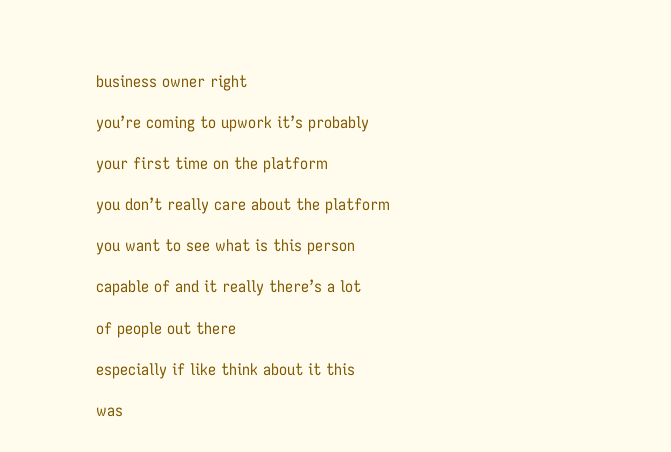business owner right

you’re coming to upwork it’s probably

your first time on the platform

you don’t really care about the platform

you want to see what is this person

capable of and it really there’s a lot

of people out there

especially if like think about it this

was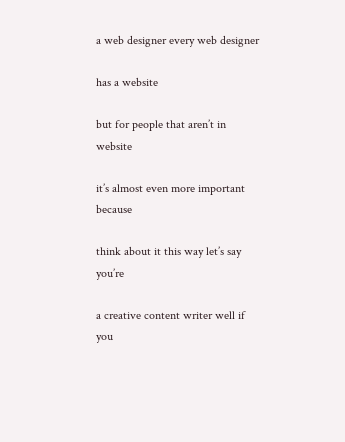a web designer every web designer

has a website

but for people that aren’t in website

it’s almost even more important because

think about it this way let’s say you’re

a creative content writer well if you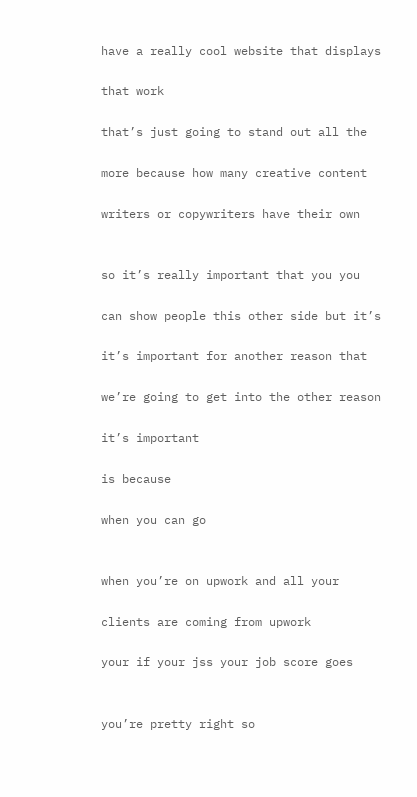have a really cool website that displays

that work

that’s just going to stand out all the

more because how many creative content

writers or copywriters have their own


so it’s really important that you you

can show people this other side but it’s

it’s important for another reason that

we’re going to get into the other reason

it’s important

is because

when you can go


when you’re on upwork and all your

clients are coming from upwork

your if your jss your job score goes


you’re pretty right so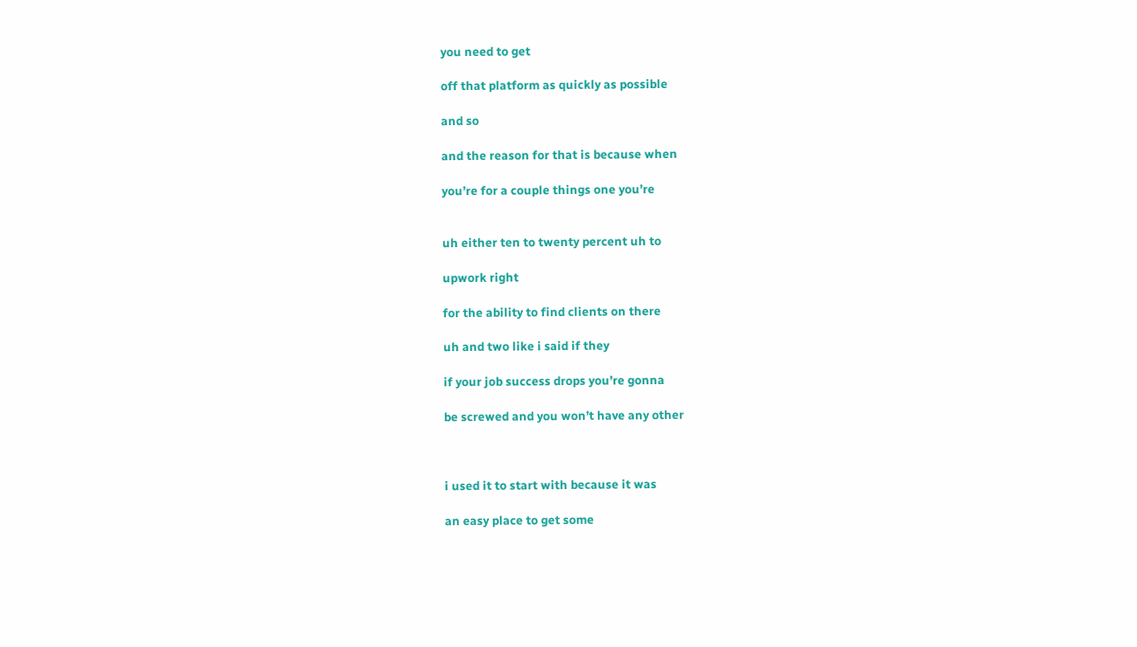you need to get

off that platform as quickly as possible

and so

and the reason for that is because when

you’re for a couple things one you’re


uh either ten to twenty percent uh to

upwork right

for the ability to find clients on there

uh and two like i said if they

if your job success drops you’re gonna

be screwed and you won’t have any other



i used it to start with because it was

an easy place to get some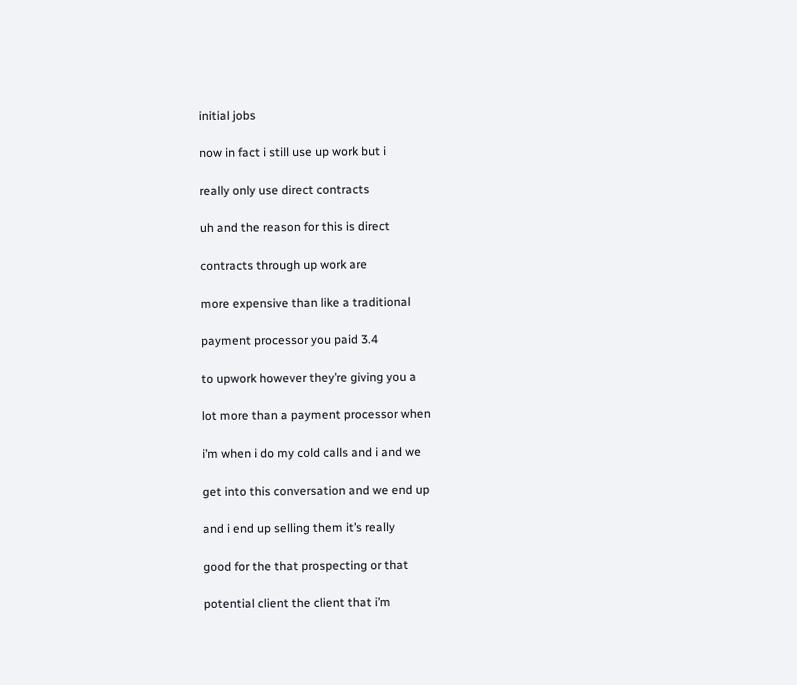initial jobs

now in fact i still use up work but i

really only use direct contracts

uh and the reason for this is direct

contracts through up work are

more expensive than like a traditional

payment processor you paid 3.4

to upwork however they’re giving you a

lot more than a payment processor when

i’m when i do my cold calls and i and we

get into this conversation and we end up

and i end up selling them it’s really

good for the that prospecting or that

potential client the client that i’m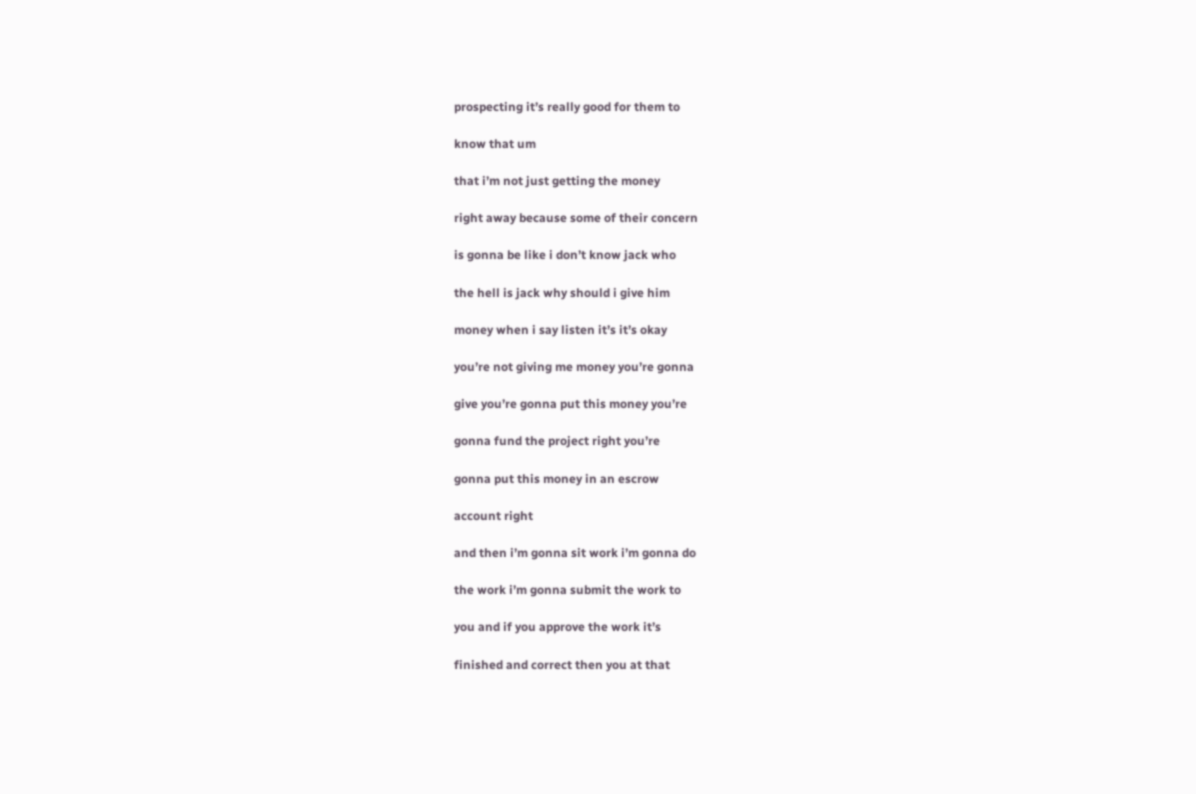prospecting it’s really good for them to

know that um

that i’m not just getting the money

right away because some of their concern

is gonna be like i don’t know jack who

the hell is jack why should i give him

money when i say listen it’s it’s okay

you’re not giving me money you’re gonna

give you’re gonna put this money you’re

gonna fund the project right you’re

gonna put this money in an escrow

account right

and then i’m gonna sit work i’m gonna do

the work i’m gonna submit the work to

you and if you approve the work it’s

finished and correct then you at that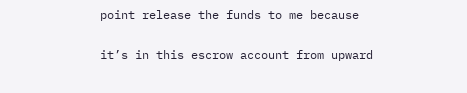point release the funds to me because

it’s in this escrow account from upward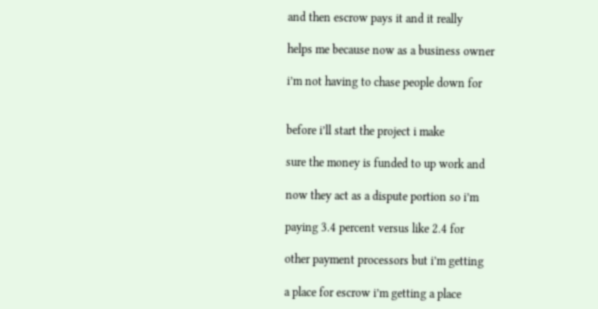and then escrow pays it and it really

helps me because now as a business owner

i’m not having to chase people down for


before i’ll start the project i make

sure the money is funded to up work and

now they act as a dispute portion so i’m

paying 3.4 percent versus like 2.4 for

other payment processors but i’m getting

a place for escrow i’m getting a place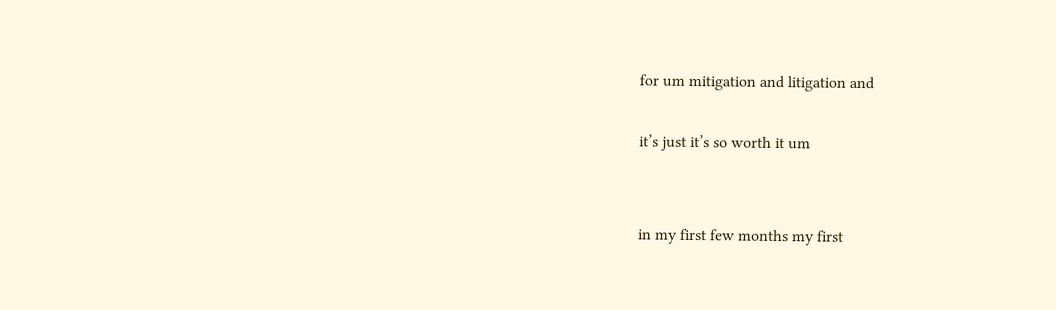for um mitigation and litigation and

it’s just it’s so worth it um


in my first few months my first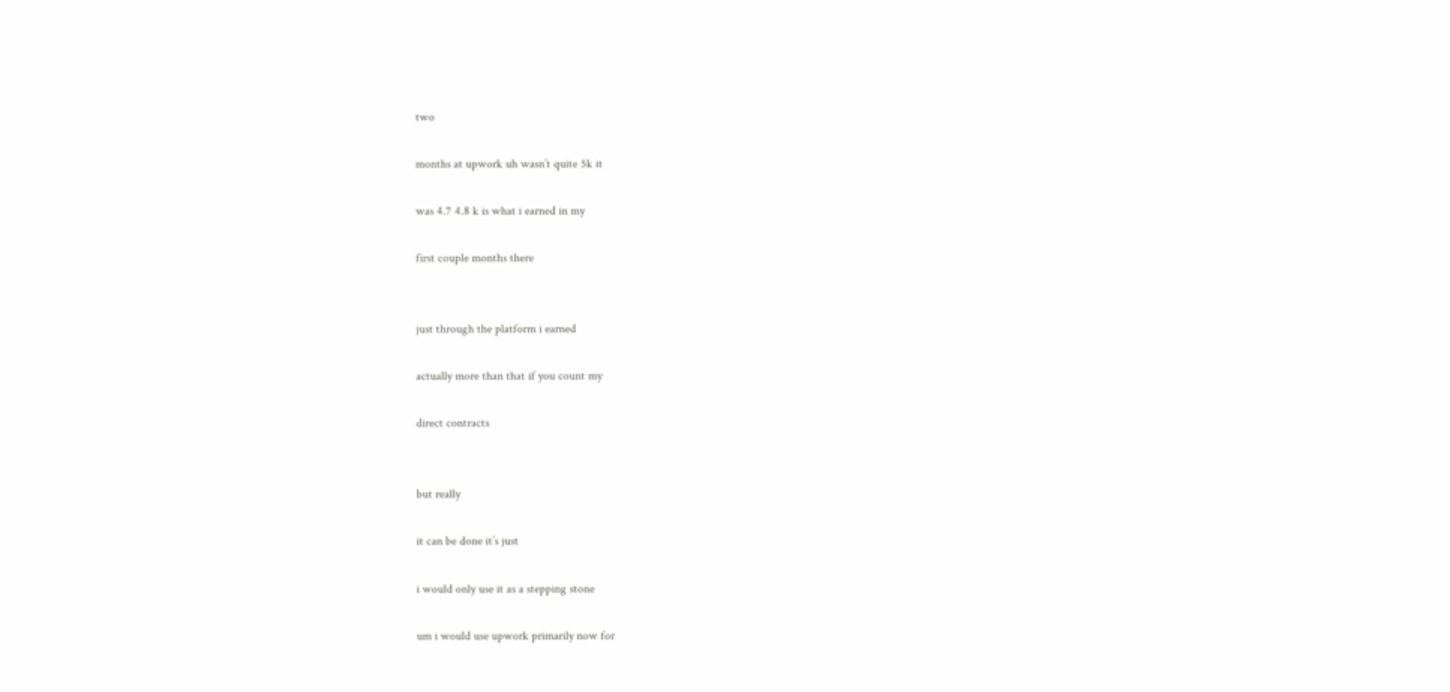two

months at upwork uh wasn’t quite 5k it

was 4.7 4.8 k is what i earned in my

first couple months there


just through the platform i earned

actually more than that if you count my

direct contracts


but really

it can be done it’s just

i would only use it as a stepping stone

um i would use upwork primarily now for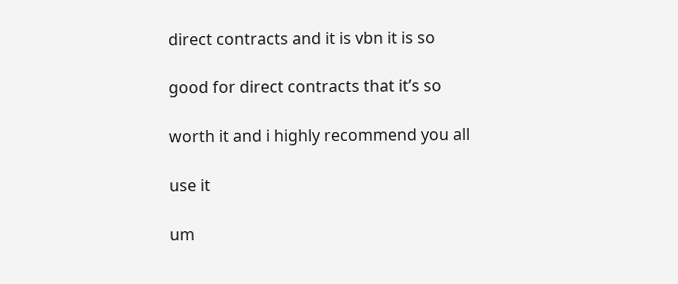direct contracts and it is vbn it is so

good for direct contracts that it’s so

worth it and i highly recommend you all

use it

um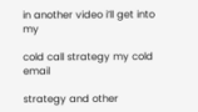in another video i’ll get into my

cold call strategy my cold email

strategy and other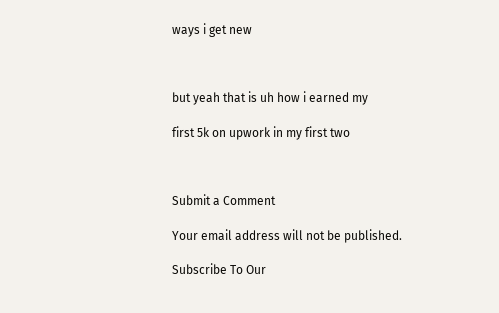ways i get new



but yeah that is uh how i earned my

first 5k on upwork in my first two



Submit a Comment

Your email address will not be published.

Subscribe To Our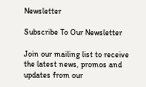Newsletter

Subscribe To Our Newsletter

Join our mailing list to receive the latest news, promos and updates from our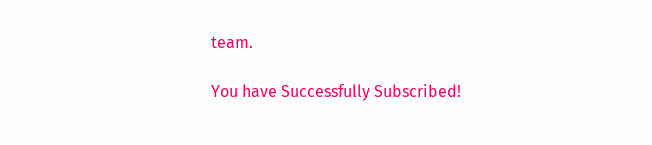team.

You have Successfully Subscribed!